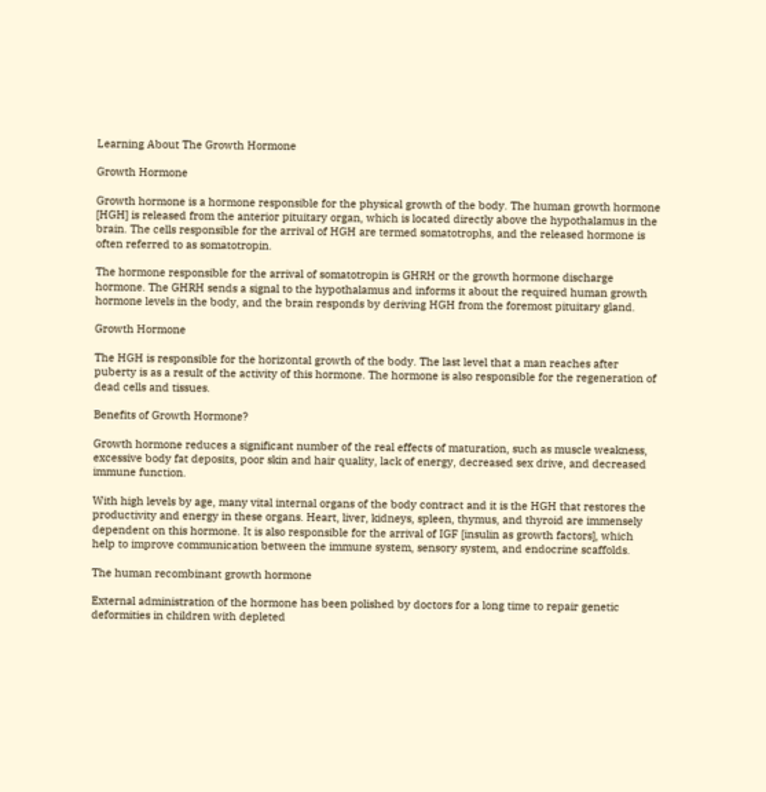Learning About The Growth Hormone

Growth Hormone

Growth hormone is a hormone responsible for the physical growth of the body. The human growth hormone [HGH] is released from the anterior pituitary organ, which is located directly above the hypothalamus in the brain. The cells responsible for the arrival of HGH are termed somatotrophs, and the released hormone is often referred to as somatotropin.

The hormone responsible for the arrival of somatotropin is GHRH or the growth hormone discharge hormone. The GHRH sends a signal to the hypothalamus and informs it about the required human growth hormone levels in the body, and the brain responds by deriving HGH from the foremost pituitary gland.

Growth Hormone

The HGH is responsible for the horizontal growth of the body. The last level that a man reaches after puberty is as a result of the activity of this hormone. The hormone is also responsible for the regeneration of dead cells and tissues.

Benefits of Growth Hormone?

Growth hormone reduces a significant number of the real effects of maturation, such as muscle weakness, excessive body fat deposits, poor skin and hair quality, lack of energy, decreased sex drive, and decreased immune function.

With high levels by age, many vital internal organs of the body contract and it is the HGH that restores the productivity and energy in these organs. Heart, liver, kidneys, spleen, thymus, and thyroid are immensely dependent on this hormone. It is also responsible for the arrival of IGF [insulin as growth factors], which help to improve communication between the immune system, sensory system, and endocrine scaffolds.

The human recombinant growth hormone

External administration of the hormone has been polished by doctors for a long time to repair genetic deformities in children with depleted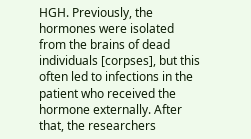HGH. Previously, the hormones were isolated from the brains of dead individuals [corpses], but this often led to infections in the patient who received the hormone externally. After that, the researchers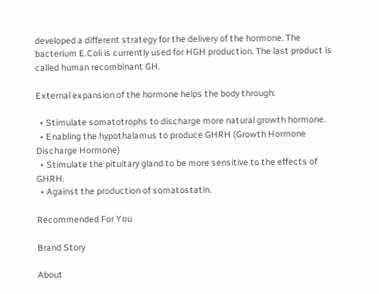developed a different strategy for the delivery of the hormone. The bacterium E.Coli is currently used for HGH production. The last product is called human recombinant GH.

External expansion of the hormone helps the body through:

  • Stimulate somatotrophs to discharge more natural growth hormone.
  • Enabling the hypothalamus to produce GHRH (Growth Hormone Discharge Hormone)
  • Stimulate the pituitary gland to be more sensitive to the effects of GHRH.
  • Against the production of somatostatin.

Recommended For You

Brand Story

About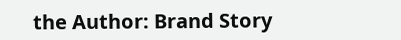the Author: Brand Story